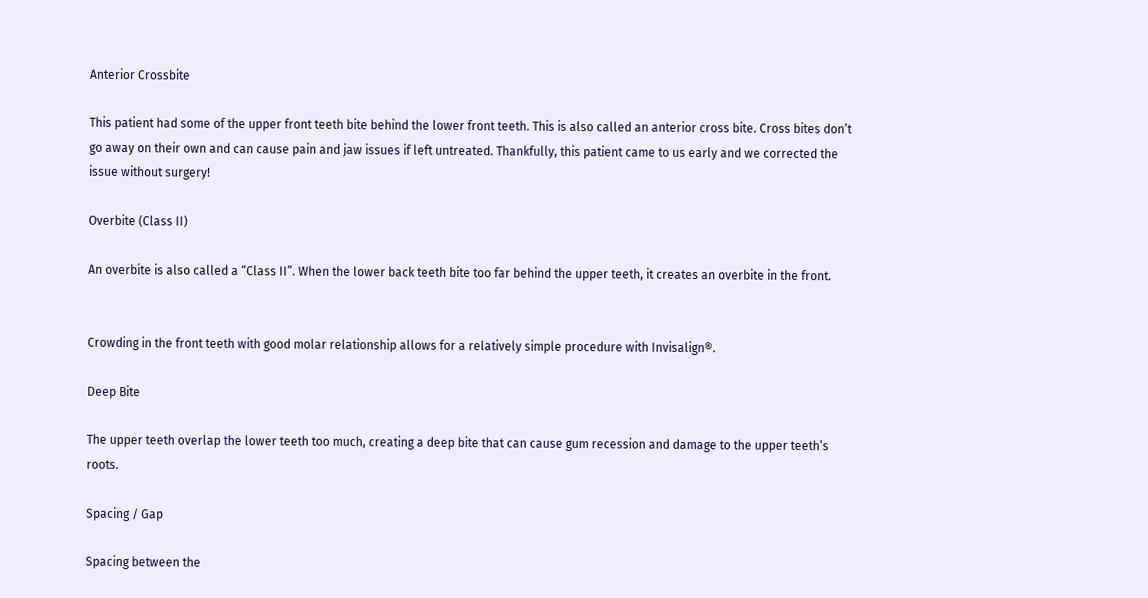Anterior Crossbite

This patient had some of the upper front teeth bite behind the lower front teeth. This is also called an anterior cross bite. Cross bites don’t go away on their own and can cause pain and jaw issues if left untreated. Thankfully, this patient came to us early and we corrected the issue without surgery!

Overbite (Class II)

An overbite is also called a “Class II”. When the lower back teeth bite too far behind the upper teeth, it creates an overbite in the front.


Crowding in the front teeth with good molar relationship allows for a relatively simple procedure with Invisalign®.

Deep Bite

The upper teeth overlap the lower teeth too much, creating a deep bite that can cause gum recession and damage to the upper teeth’s roots.

Spacing / Gap

Spacing between the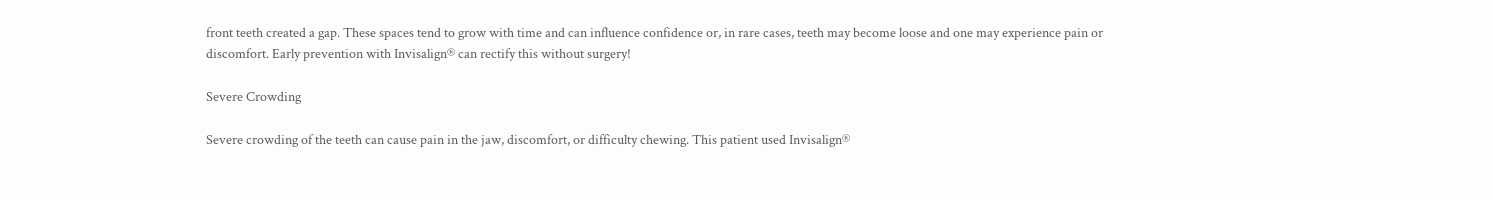front teeth created a gap. These spaces tend to grow with time and can influence confidence or, in rare cases, teeth may become loose and one may experience pain or discomfort. Early prevention with Invisalign® can rectify this without surgery!

Severe Crowding

Severe crowding of the teeth can cause pain in the jaw, discomfort, or difficulty chewing. This patient used Invisalign®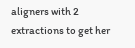aligners with 2 extractions to get her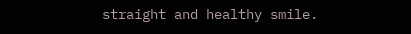straight and healthy smile.